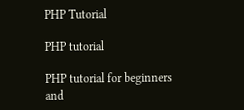PHP Tutorial

PHP tutorial

PHP tutorial for beginners and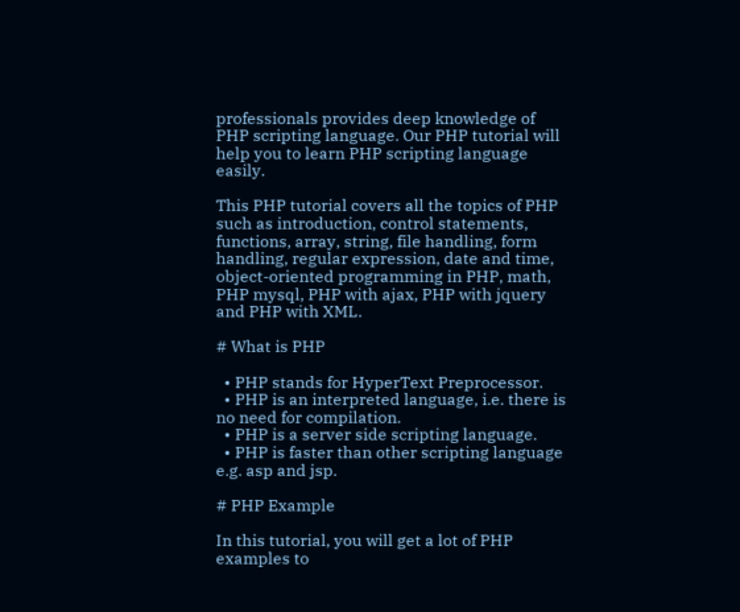professionals provides deep knowledge of PHP scripting language. Our PHP tutorial will help you to learn PHP scripting language easily.

This PHP tutorial covers all the topics of PHP such as introduction, control statements, functions, array, string, file handling, form handling, regular expression, date and time, object-oriented programming in PHP, math, PHP mysql, PHP with ajax, PHP with jquery and PHP with XML.

# What is PHP

  • PHP stands for HyperText Preprocessor.
  • PHP is an interpreted language, i.e. there is no need for compilation.
  • PHP is a server side scripting language.
  • PHP is faster than other scripting language e.g. asp and jsp.

# PHP Example

In this tutorial, you will get a lot of PHP examples to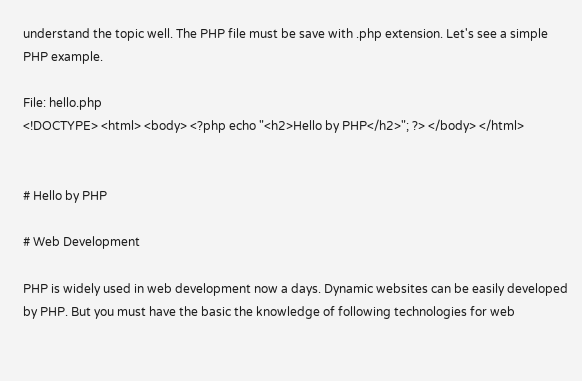understand the topic well. The PHP file must be save with .php extension. Let's see a simple PHP example.

File: hello.php
<!DOCTYPE> <html> <body> <?php echo "<h2>Hello by PHP</h2>"; ?> </body> </html>


# Hello by PHP

# Web Development

PHP is widely used in web development now a days. Dynamic websites can be easily developed by PHP. But you must have the basic the knowledge of following technologies for web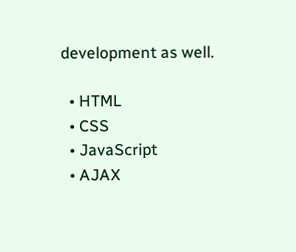development as well.

  • HTML
  • CSS
  • JavaScript
  • AJAX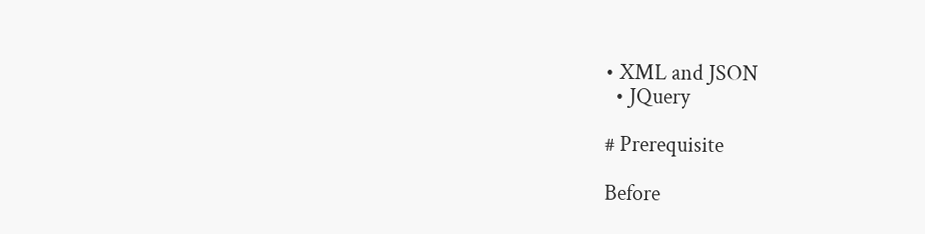• XML and JSON
  • JQuery

# Prerequisite

Before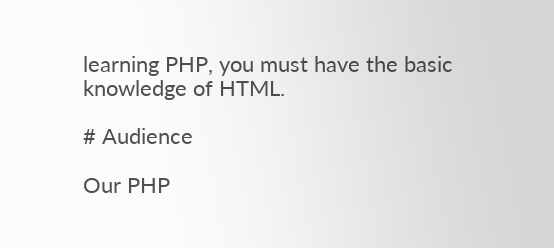learning PHP, you must have the basic knowledge of HTML.

# Audience

Our PHP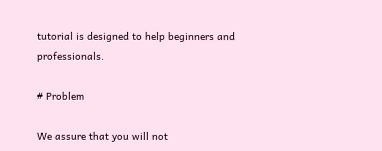tutorial is designed to help beginners and professionals.

# Problem

We assure that you will not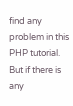find any problem in this PHP tutorial. But if there is any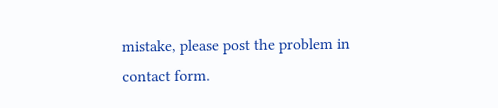mistake, please post the problem in contact form.